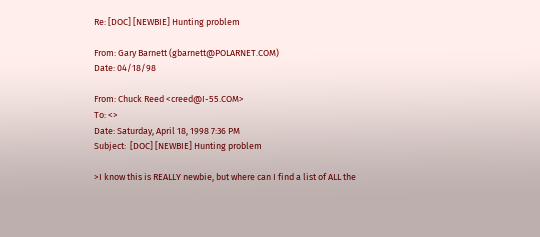Re: [DOC] [NEWBIE] Hunting problem

From: Gary Barnett (gbarnett@POLARNET.COM)
Date: 04/18/98

From: Chuck Reed <creed@I-55.COM>
To: <>
Date: Saturday, April 18, 1998 7:36 PM
Subject:  [DOC] [NEWBIE] Hunting problem

>I know this is REALLY newbie, but where can I find a list of ALL the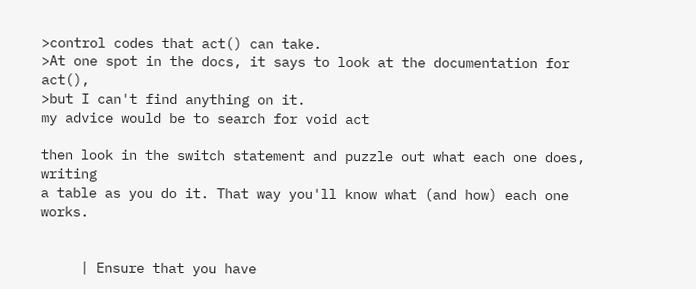>control codes that act() can take.
>At one spot in the docs, it says to look at the documentation for act(),
>but I can't find anything on it.
my advice would be to search for void act

then look in the switch statement and puzzle out what each one does, writing
a table as you do it. That way you'll know what (and how) each one works.


     | Ensure that you have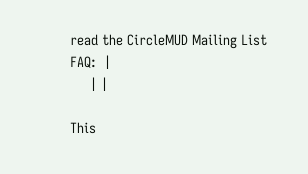read the CircleMUD Mailing List FAQ:  |
     | |

This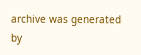archive was generated by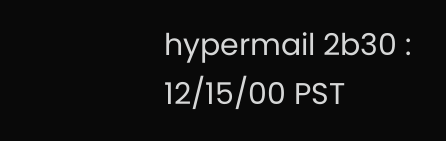hypermail 2b30 : 12/15/00 PST